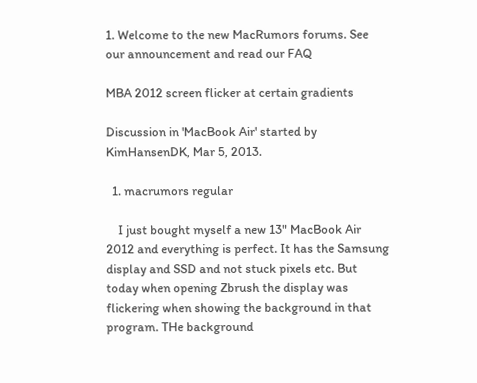1. Welcome to the new MacRumors forums. See our announcement and read our FAQ

MBA 2012 screen flicker at certain gradients

Discussion in 'MacBook Air' started by KimHansenDK, Mar 5, 2013.

  1. macrumors regular

    I just bought myself a new 13" MacBook Air 2012 and everything is perfect. It has the Samsung display and SSD and not stuck pixels etc. But today when opening Zbrush the display was flickering when showing the background in that program. THe background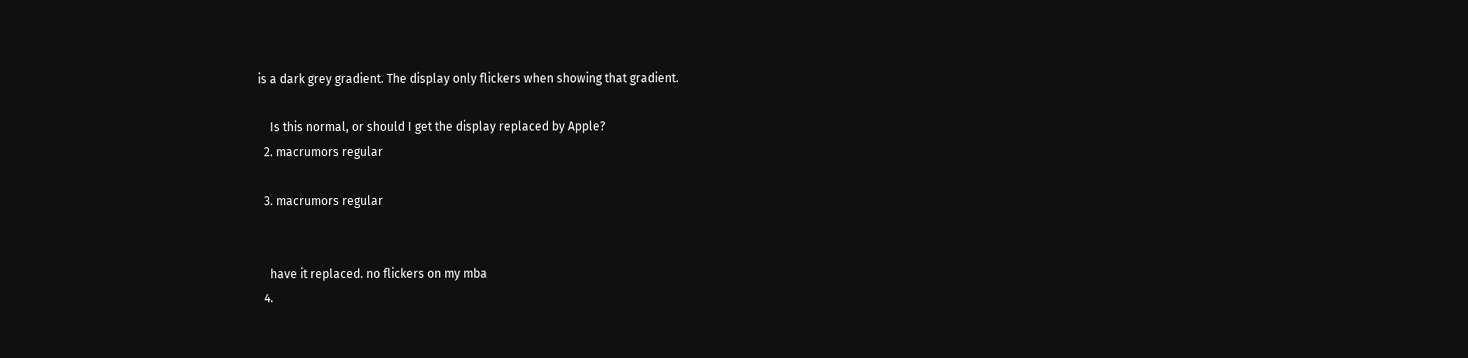is a dark grey gradient. The display only flickers when showing that gradient.

    Is this normal, or should I get the display replaced by Apple?
  2. macrumors regular

  3. macrumors regular


    have it replaced. no flickers on my mba
  4.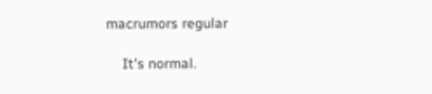macrumors regular

    It's normal.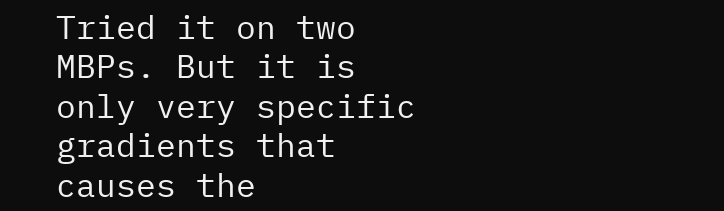Tried it on two MBPs. But it is only very specific gradients that causes the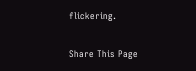flickering.

Share This Page